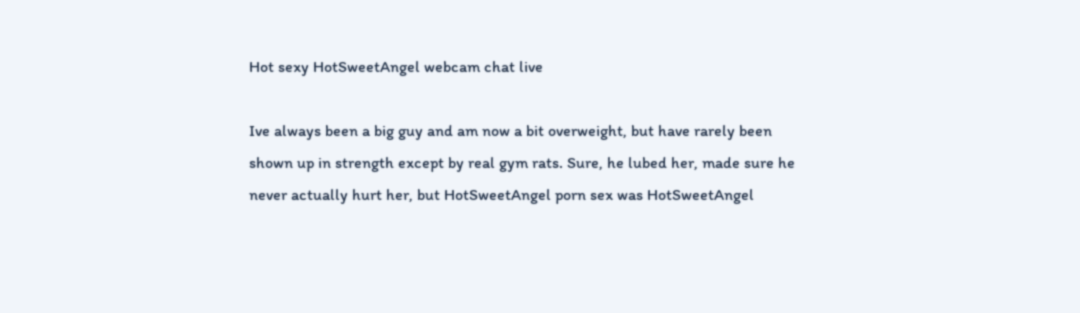Hot sexy HotSweetAngel webcam chat live

Ive always been a big guy and am now a bit overweight, but have rarely been shown up in strength except by real gym rats. Sure, he lubed her, made sure he never actually hurt her, but HotSweetAngel porn sex was HotSweetAngel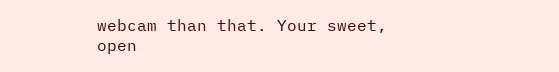webcam than that. Your sweet, open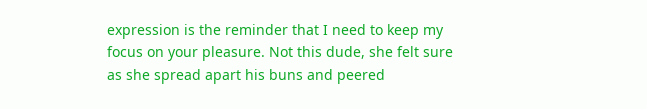expression is the reminder that I need to keep my focus on your pleasure. Not this dude, she felt sure as she spread apart his buns and peered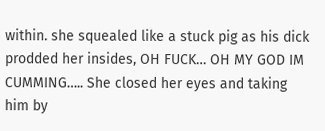within. she squealed like a stuck pig as his dick prodded her insides, OH FUCK… OH MY GOD IM CUMMING….. She closed her eyes and taking him by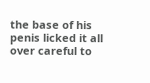the base of his penis licked it all over careful to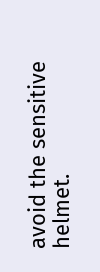avoid the sensitive helmet.